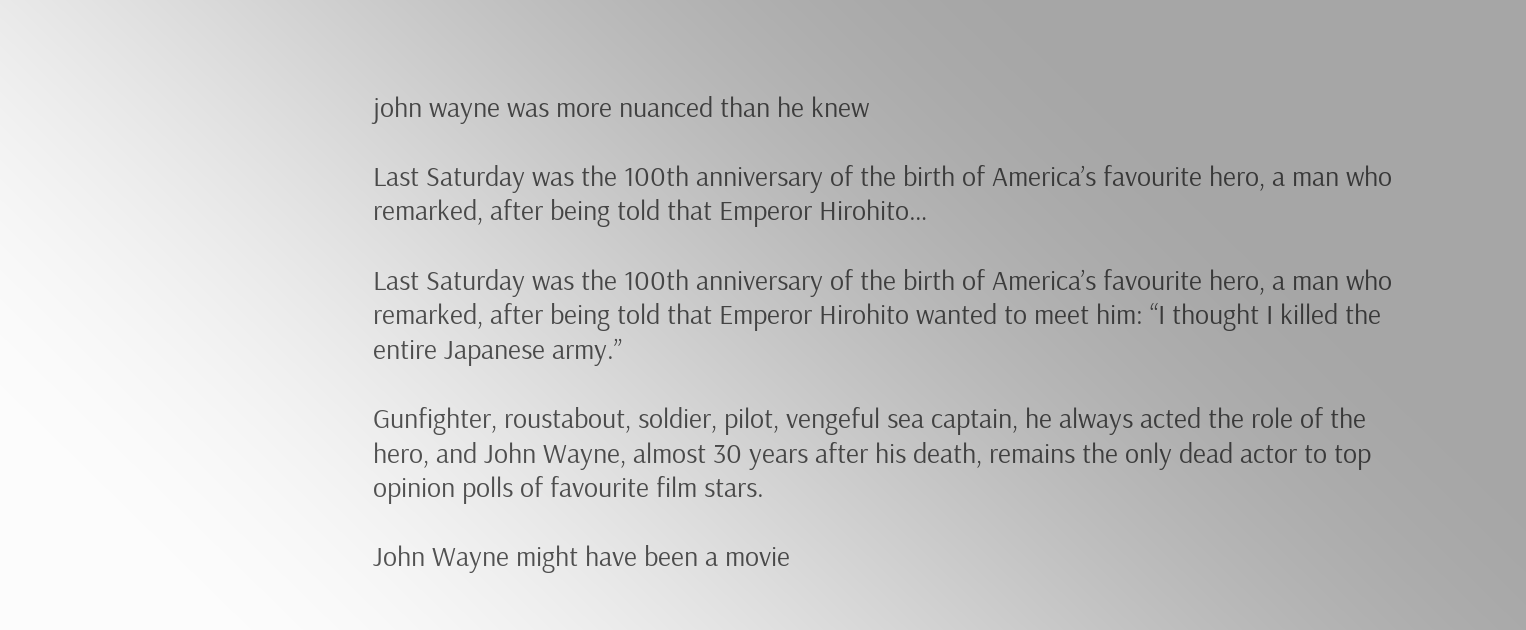john wayne was more nuanced than he knew

Last Saturday was the 100th anniversary of the birth of America’s favourite hero, a man who remarked, after being told that Emperor Hirohito…

Last Saturday was the 100th anniversary of the birth of America’s favourite hero, a man who remarked, after being told that Emperor Hirohito wanted to meet him: “I thought I killed the entire Japanese army.”

Gunfighter, roustabout, soldier, pilot, vengeful sea captain, he always acted the role of the hero, and John Wayne, almost 30 years after his death, remains the only dead actor to top opinion polls of favourite film stars.

John Wayne might have been a movie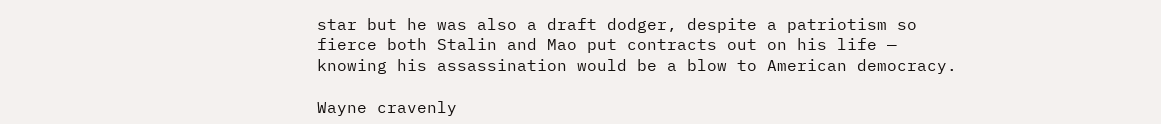star but he was also a draft dodger, despite a patriotism so fierce both Stalin and Mao put contracts out on his life — knowing his assassination would be a blow to American democracy.

Wayne cravenly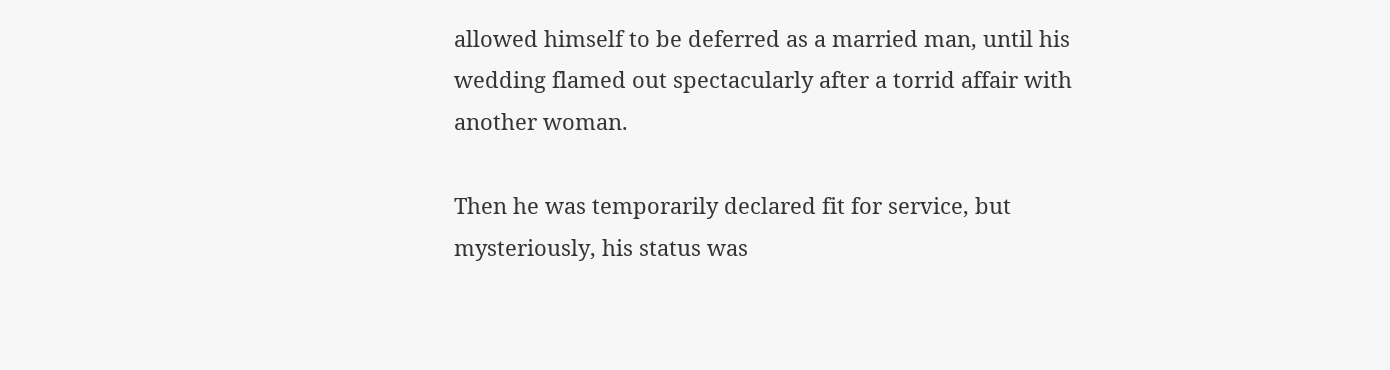allowed himself to be deferred as a married man, until his wedding flamed out spectacularly after a torrid affair with another woman.

Then he was temporarily declared fit for service, but mysteriously, his status was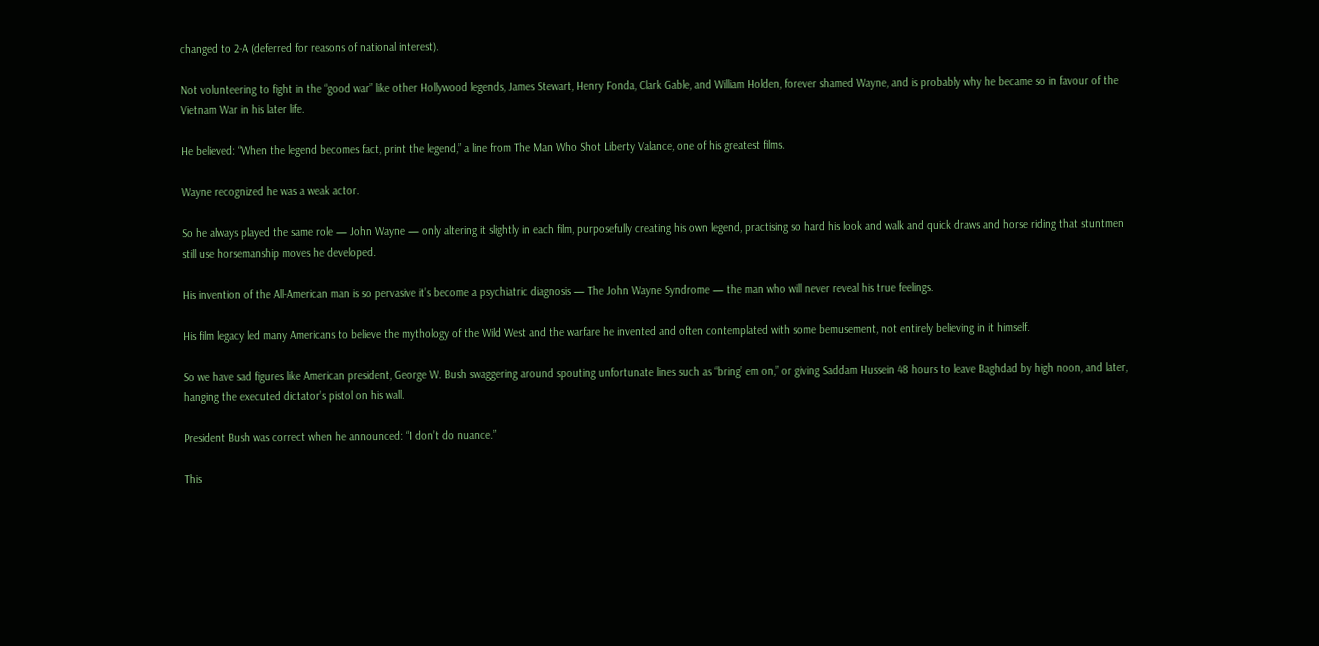changed to 2-A (deferred for reasons of national interest).

Not volunteering to fight in the “good war” like other Hollywood legends, James Stewart, Henry Fonda, Clark Gable, and William Holden, forever shamed Wayne, and is probably why he became so in favour of the Vietnam War in his later life.

He believed: “When the legend becomes fact, print the legend,” a line from The Man Who Shot Liberty Valance, one of his greatest films.

Wayne recognized he was a weak actor.

So he always played the same role — John Wayne — only altering it slightly in each film, purposefully creating his own legend, practising so hard his look and walk and quick draws and horse riding that stuntmen still use horsemanship moves he developed.

His invention of the All-American man is so pervasive it’s become a psychiatric diagnosis — The John Wayne Syndrome — the man who will never reveal his true feelings.

His film legacy led many Americans to believe the mythology of the Wild West and the warfare he invented and often contemplated with some bemusement, not entirely believing in it himself.

So we have sad figures like American president, George W. Bush swaggering around spouting unfortunate lines such as “bring’ em on,” or giving Saddam Hussein 48 hours to leave Baghdad by high noon, and later, hanging the executed dictator’s pistol on his wall.

President Bush was correct when he announced: “I don’t do nuance.”

This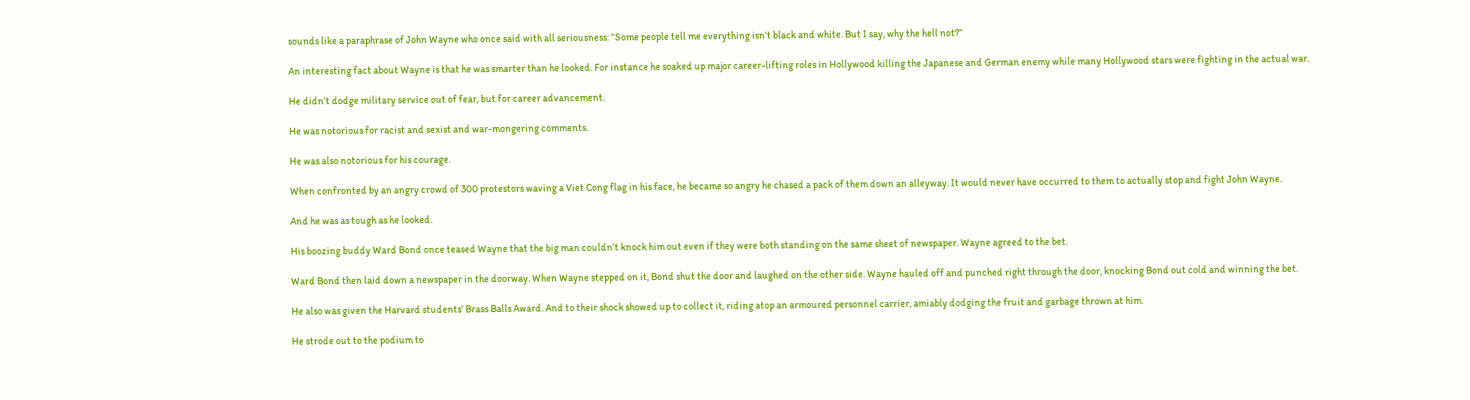sounds like a paraphrase of John Wayne who once said with all seriousness: “Some people tell me everything isn’t black and white. But I say, why the hell not?”

An interesting fact about Wayne is that he was smarter than he looked. For instance he soaked up major career-lifting roles in Hollywood killing the Japanese and German enemy while many Hollywood stars were fighting in the actual war.

He didn’t dodge military service out of fear, but for career advancement.

He was notorious for racist and sexist and war-mongering comments.

He was also notorious for his courage.

When confronted by an angry crowd of 300 protestors waving a Viet Cong flag in his face, he became so angry he chased a pack of them down an alleyway. It would never have occurred to them to actually stop and fight John Wayne.

And he was as tough as he looked.

His boozing buddy Ward Bond once teased Wayne that the big man couldn’t knock him out even if they were both standing on the same sheet of newspaper. Wayne agreed to the bet.

Ward Bond then laid down a newspaper in the doorway. When Wayne stepped on it, Bond shut the door and laughed on the other side. Wayne hauled off and punched right through the door, knocking Bond out cold and winning the bet.

He also was given the Harvard students’ Brass Balls Award. And to their shock showed up to collect it, riding atop an armoured personnel carrier, amiably dodging the fruit and garbage thrown at him.

He strode out to the podium to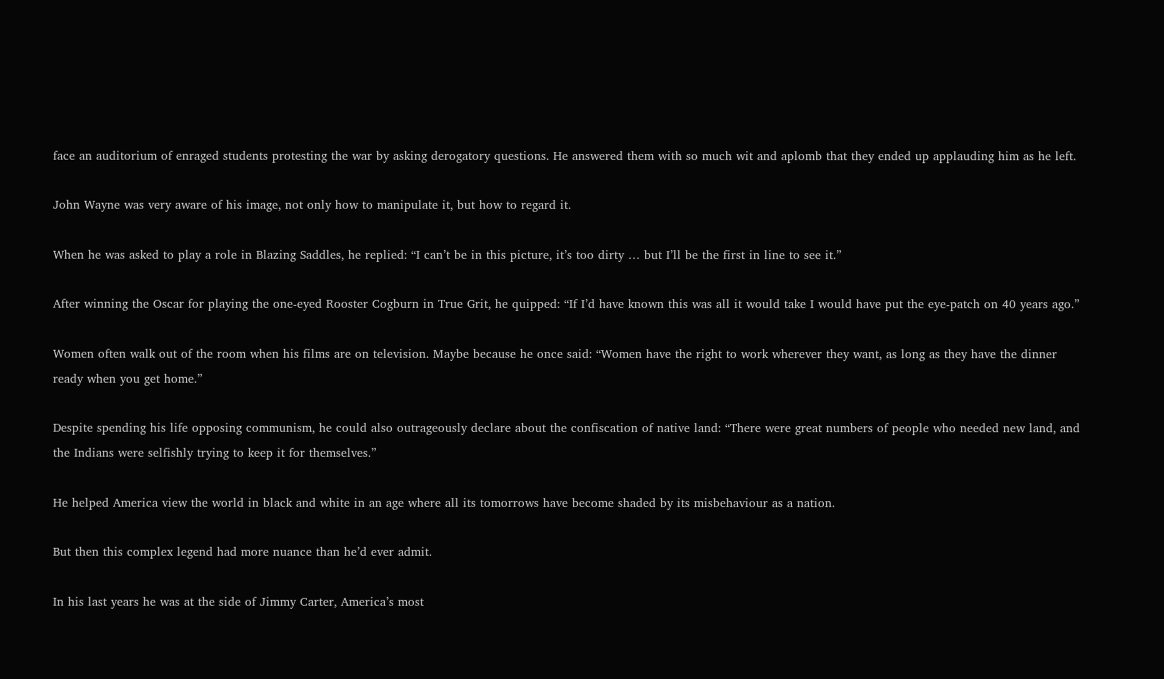face an auditorium of enraged students protesting the war by asking derogatory questions. He answered them with so much wit and aplomb that they ended up applauding him as he left.

John Wayne was very aware of his image, not only how to manipulate it, but how to regard it.

When he was asked to play a role in Blazing Saddles, he replied: “I can’t be in this picture, it’s too dirty … but I’ll be the first in line to see it.”

After winning the Oscar for playing the one-eyed Rooster Cogburn in True Grit, he quipped: “If I’d have known this was all it would take I would have put the eye-patch on 40 years ago.”

Women often walk out of the room when his films are on television. Maybe because he once said: “Women have the right to work wherever they want, as long as they have the dinner ready when you get home.”

Despite spending his life opposing communism, he could also outrageously declare about the confiscation of native land: “There were great numbers of people who needed new land, and the Indians were selfishly trying to keep it for themselves.”

He helped America view the world in black and white in an age where all its tomorrows have become shaded by its misbehaviour as a nation.

But then this complex legend had more nuance than he’d ever admit.

In his last years he was at the side of Jimmy Carter, America’s most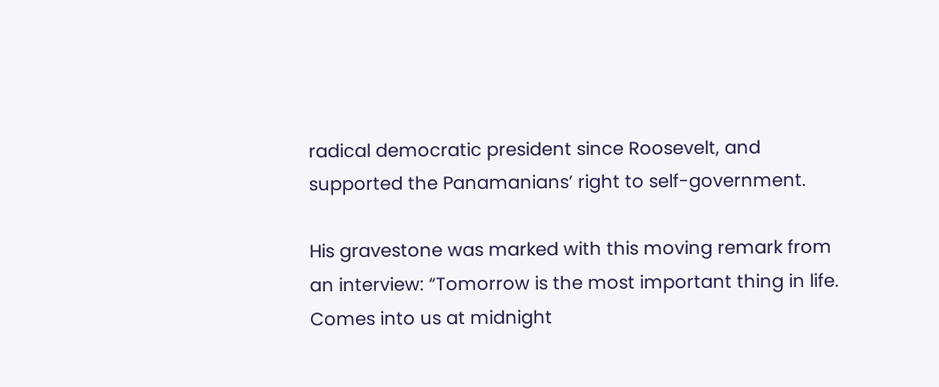radical democratic president since Roosevelt, and supported the Panamanians’ right to self-government.

His gravestone was marked with this moving remark from an interview: “Tomorrow is the most important thing in life. Comes into us at midnight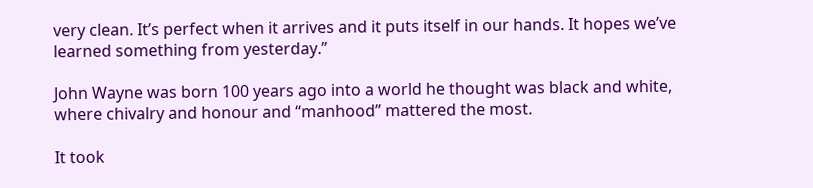very clean. It’s perfect when it arrives and it puts itself in our hands. It hopes we’ve learned something from yesterday.”

John Wayne was born 100 years ago into a world he thought was black and white, where chivalry and honour and “manhood” mattered the most.

It took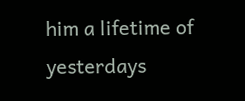him a lifetime of yesterdays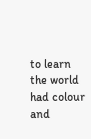to learn the world had colour and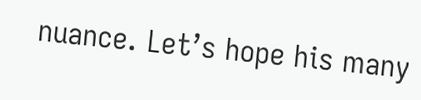nuance. Let’s hope his many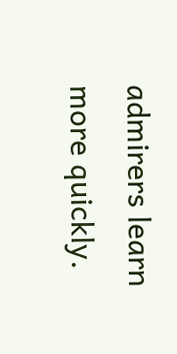admirers learn more quickly.